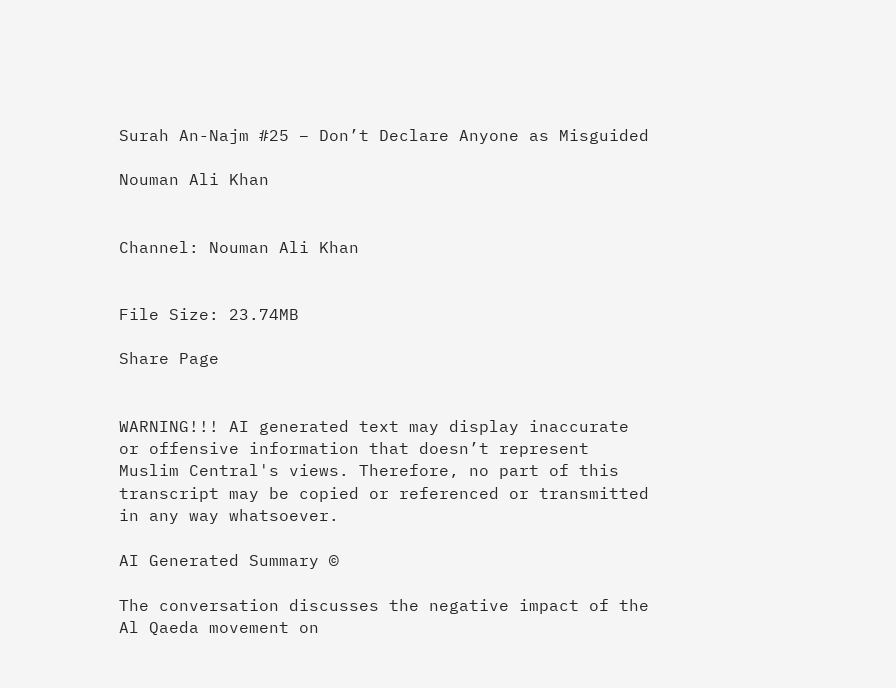Surah An-Najm #25 – Don’t Declare Anyone as Misguided

Nouman Ali Khan


Channel: Nouman Ali Khan


File Size: 23.74MB

Share Page


WARNING!!! AI generated text may display inaccurate or offensive information that doesn’t represent Muslim Central's views. Therefore, no part of this transcript may be copied or referenced or transmitted in any way whatsoever.

AI Generated Summary ©

The conversation discusses the negative impact of the Al Qaeda movement on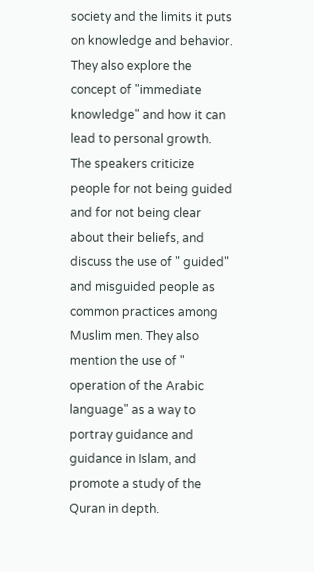society and the limits it puts on knowledge and behavior. They also explore the concept of "immediate knowledge" and how it can lead to personal growth. The speakers criticize people for not being guided and for not being clear about their beliefs, and discuss the use of " guided" and misguided people as common practices among Muslim men. They also mention the use of " operation of the Arabic language" as a way to portray guidance and guidance in Islam, and promote a study of the Quran in depth.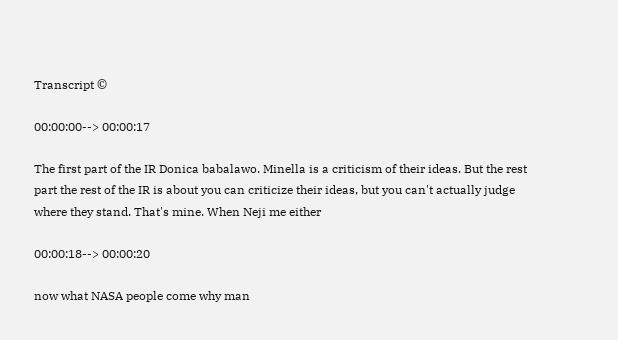Transcript ©

00:00:00--> 00:00:17

The first part of the IR Donica babalawo. Minella is a criticism of their ideas. But the rest part the rest of the IR is about you can criticize their ideas, but you can't actually judge where they stand. That's mine. When Neji me either

00:00:18--> 00:00:20

now what NASA people come why man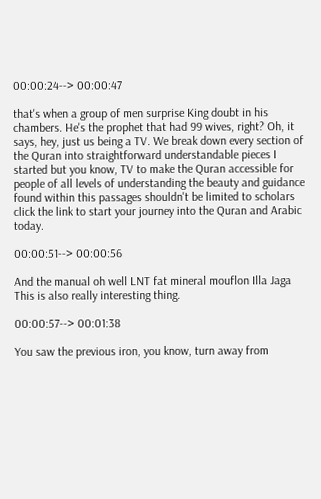00:00:24--> 00:00:47

that's when a group of men surprise King doubt in his chambers. He's the prophet that had 99 wives, right? Oh, it says, hey, just us being a TV. We break down every section of the Quran into straightforward understandable pieces I started but you know, TV to make the Quran accessible for people of all levels of understanding the beauty and guidance found within this passages shouldn't be limited to scholars click the link to start your journey into the Quran and Arabic today.

00:00:51--> 00:00:56

And the manual oh well LNT fat mineral mouflon Illa Jaga This is also really interesting thing.

00:00:57--> 00:01:38

You saw the previous iron, you know, turn away from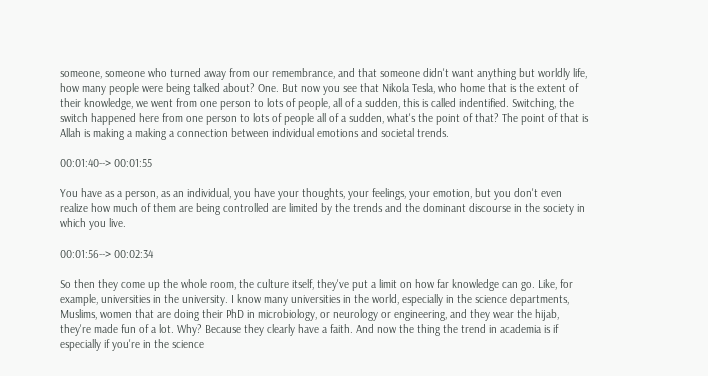someone, someone who turned away from our remembrance, and that someone didn't want anything but worldly life, how many people were being talked about? One. But now you see that Nikola Tesla, who home that is the extent of their knowledge, we went from one person to lots of people, all of a sudden, this is called indentified. Switching, the switch happened here from one person to lots of people all of a sudden, what's the point of that? The point of that is Allah is making a making a connection between individual emotions and societal trends.

00:01:40--> 00:01:55

You have as a person, as an individual, you have your thoughts, your feelings, your emotion, but you don't even realize how much of them are being controlled are limited by the trends and the dominant discourse in the society in which you live.

00:01:56--> 00:02:34

So then they come up the whole room, the culture itself, they've put a limit on how far knowledge can go. Like, for example, universities in the university. I know many universities in the world, especially in the science departments, Muslims, women that are doing their PhD in microbiology, or neurology or engineering, and they wear the hijab, they're made fun of a lot. Why? Because they clearly have a faith. And now the thing the trend in academia is if especially if you're in the science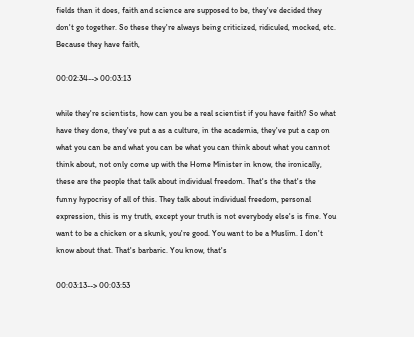fields than it does, faith and science are supposed to be, they've decided they don't go together. So these they're always being criticized, ridiculed, mocked, etc. Because they have faith,

00:02:34--> 00:03:13

while they're scientists, how can you be a real scientist if you have faith? So what have they done, they've put a as a culture, in the academia, they've put a cap on what you can be and what you can be what you can think about what you cannot think about, not only come up with the Home Minister in know, the ironically, these are the people that talk about individual freedom. That's the that's the funny hypocrisy of all of this. They talk about individual freedom, personal expression, this is my truth, except your truth is not everybody else's is fine. You want to be a chicken or a skunk, you're good. You want to be a Muslim. I don't know about that. That's barbaric. You know, that's

00:03:13--> 00:03:53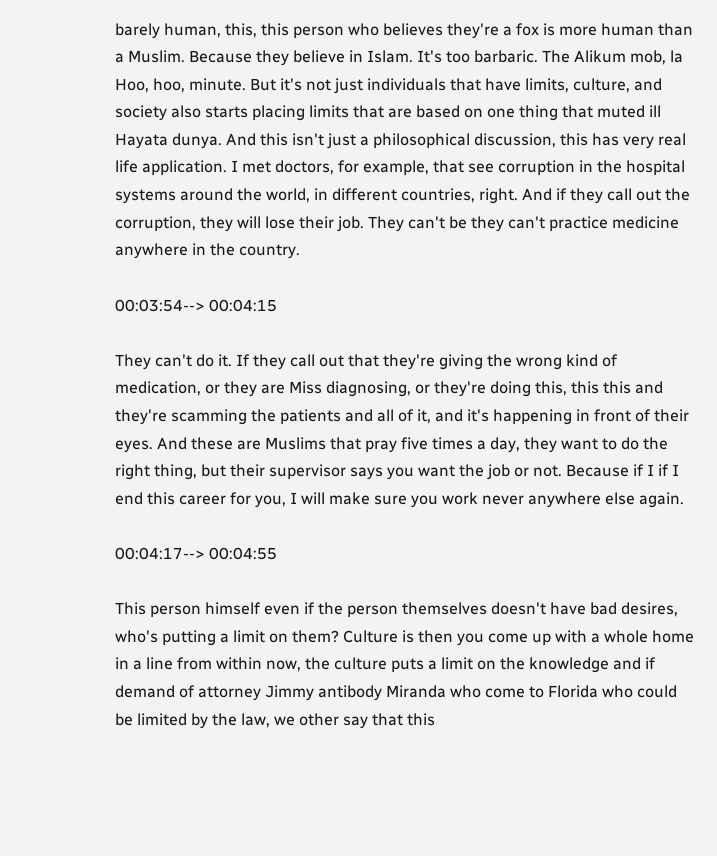barely human, this, this person who believes they're a fox is more human than a Muslim. Because they believe in Islam. It's too barbaric. The Alikum mob, la Hoo, hoo, minute. But it's not just individuals that have limits, culture, and society also starts placing limits that are based on one thing that muted ill Hayata dunya. And this isn't just a philosophical discussion, this has very real life application. I met doctors, for example, that see corruption in the hospital systems around the world, in different countries, right. And if they call out the corruption, they will lose their job. They can't be they can't practice medicine anywhere in the country.

00:03:54--> 00:04:15

They can't do it. If they call out that they're giving the wrong kind of medication, or they are Miss diagnosing, or they're doing this, this this and they're scamming the patients and all of it, and it's happening in front of their eyes. And these are Muslims that pray five times a day, they want to do the right thing, but their supervisor says you want the job or not. Because if I if I end this career for you, I will make sure you work never anywhere else again.

00:04:17--> 00:04:55

This person himself even if the person themselves doesn't have bad desires, who's putting a limit on them? Culture is then you come up with a whole home in a line from within now, the culture puts a limit on the knowledge and if demand of attorney Jimmy antibody Miranda who come to Florida who could be limited by the law, we other say that this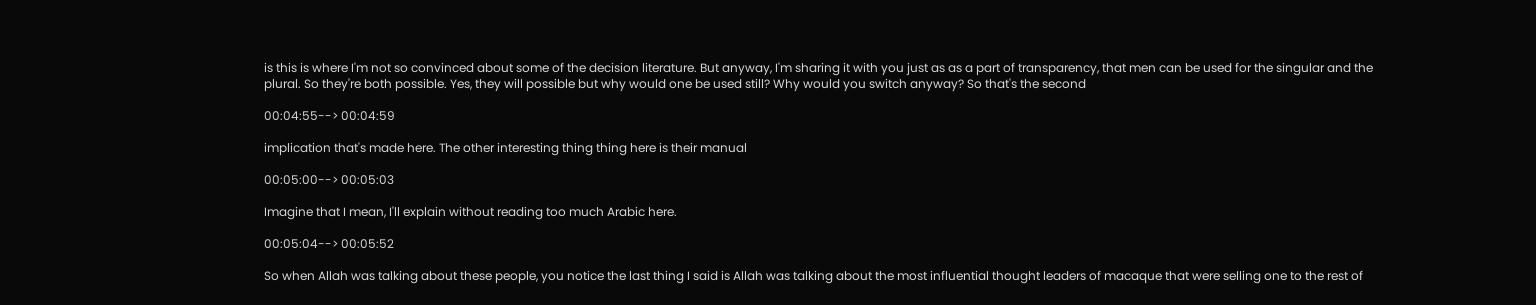is this is where I'm not so convinced about some of the decision literature. But anyway, I'm sharing it with you just as as a part of transparency, that men can be used for the singular and the plural. So they're both possible. Yes, they will possible but why would one be used still? Why would you switch anyway? So that's the second

00:04:55--> 00:04:59

implication that's made here. The other interesting thing thing here is their manual

00:05:00--> 00:05:03

Imagine that I mean, I'll explain without reading too much Arabic here.

00:05:04--> 00:05:52

So when Allah was talking about these people, you notice the last thing I said is Allah was talking about the most influential thought leaders of macaque that were selling one to the rest of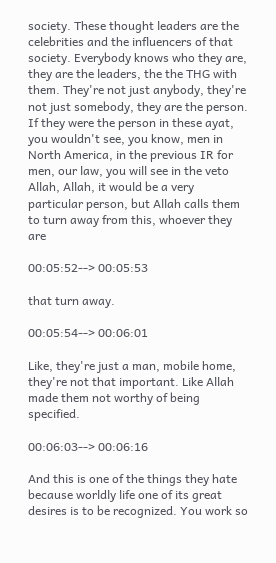society. These thought leaders are the celebrities and the influencers of that society. Everybody knows who they are, they are the leaders, the the THG with them. They're not just anybody, they're not just somebody, they are the person. If they were the person in these ayat, you wouldn't see, you know, men in North America, in the previous IR for men, our law, you will see in the veto Allah, Allah, it would be a very particular person, but Allah calls them to turn away from this, whoever they are

00:05:52--> 00:05:53

that turn away.

00:05:54--> 00:06:01

Like, they're just a man, mobile home, they're not that important. Like Allah made them not worthy of being specified.

00:06:03--> 00:06:16

And this is one of the things they hate because worldly life one of its great desires is to be recognized. You work so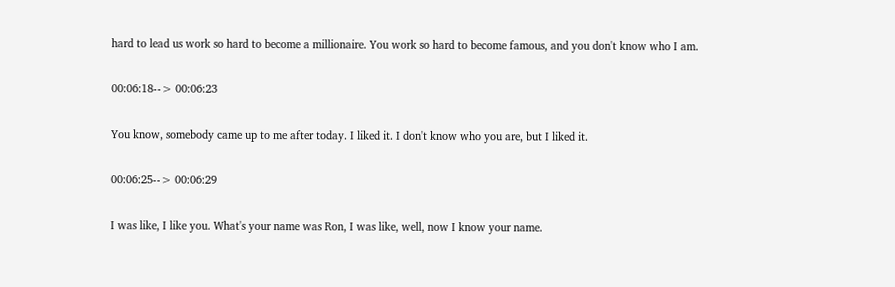hard to lead us work so hard to become a millionaire. You work so hard to become famous, and you don't know who I am.

00:06:18--> 00:06:23

You know, somebody came up to me after today. I liked it. I don't know who you are, but I liked it.

00:06:25--> 00:06:29

I was like, I like you. What's your name was Ron, I was like, well, now I know your name.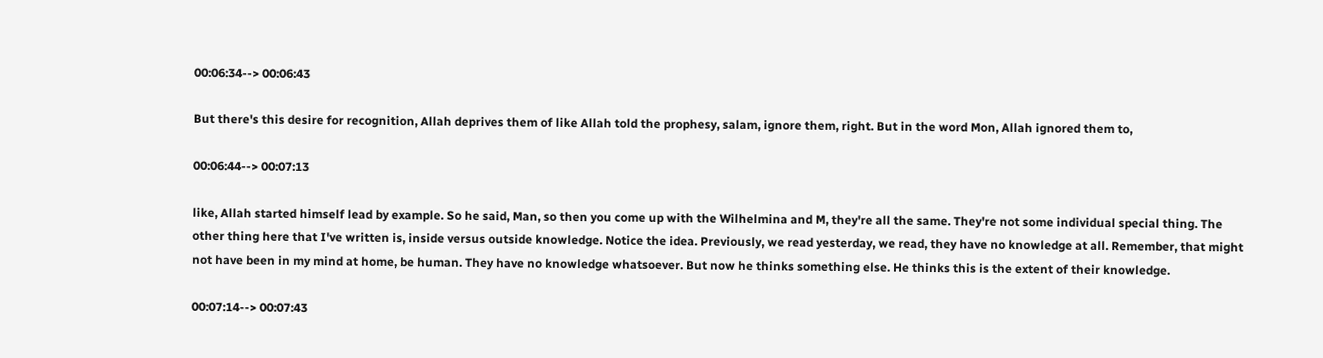00:06:34--> 00:06:43

But there's this desire for recognition, Allah deprives them of like Allah told the prophesy, salam, ignore them, right. But in the word Mon, Allah ignored them to,

00:06:44--> 00:07:13

like, Allah started himself lead by example. So he said, Man, so then you come up with the Wilhelmina and M, they're all the same. They're not some individual special thing. The other thing here that I've written is, inside versus outside knowledge. Notice the idea. Previously, we read yesterday, we read, they have no knowledge at all. Remember, that might not have been in my mind at home, be human. They have no knowledge whatsoever. But now he thinks something else. He thinks this is the extent of their knowledge.

00:07:14--> 00:07:43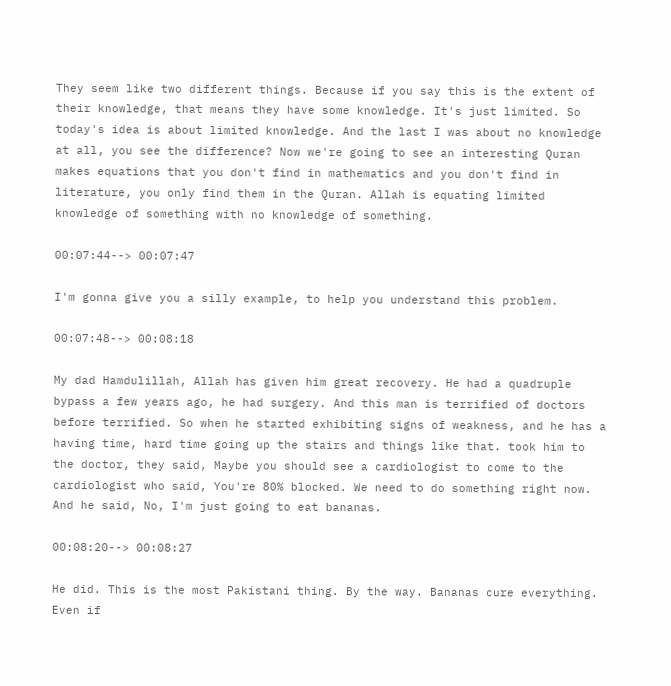They seem like two different things. Because if you say this is the extent of their knowledge, that means they have some knowledge. It's just limited. So today's idea is about limited knowledge. And the last I was about no knowledge at all, you see the difference? Now we're going to see an interesting Quran makes equations that you don't find in mathematics and you don't find in literature, you only find them in the Quran. Allah is equating limited knowledge of something with no knowledge of something.

00:07:44--> 00:07:47

I'm gonna give you a silly example, to help you understand this problem.

00:07:48--> 00:08:18

My dad Hamdulillah, Allah has given him great recovery. He had a quadruple bypass a few years ago, he had surgery. And this man is terrified of doctors before terrified. So when he started exhibiting signs of weakness, and he has a having time, hard time going up the stairs and things like that. took him to the doctor, they said, Maybe you should see a cardiologist to come to the cardiologist who said, You're 80% blocked. We need to do something right now. And he said, No, I'm just going to eat bananas.

00:08:20--> 00:08:27

He did. This is the most Pakistani thing. By the way. Bananas cure everything. Even if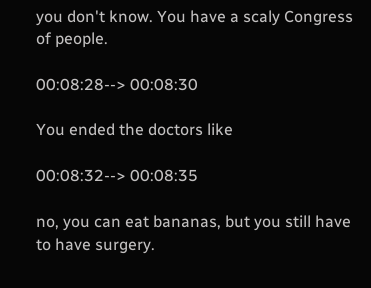you don't know. You have a scaly Congress of people.

00:08:28--> 00:08:30

You ended the doctors like

00:08:32--> 00:08:35

no, you can eat bananas, but you still have to have surgery.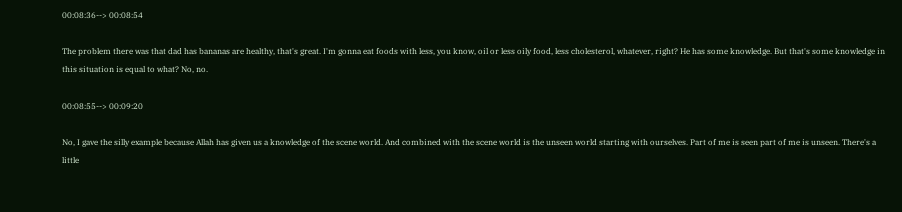00:08:36--> 00:08:54

The problem there was that dad has bananas are healthy, that's great. I'm gonna eat foods with less, you know, oil or less oily food, less cholesterol, whatever, right? He has some knowledge. But that's some knowledge in this situation is equal to what? No, no.

00:08:55--> 00:09:20

No, I gave the silly example because Allah has given us a knowledge of the scene world. And combined with the scene world is the unseen world starting with ourselves. Part of me is seen part of me is unseen. There's a little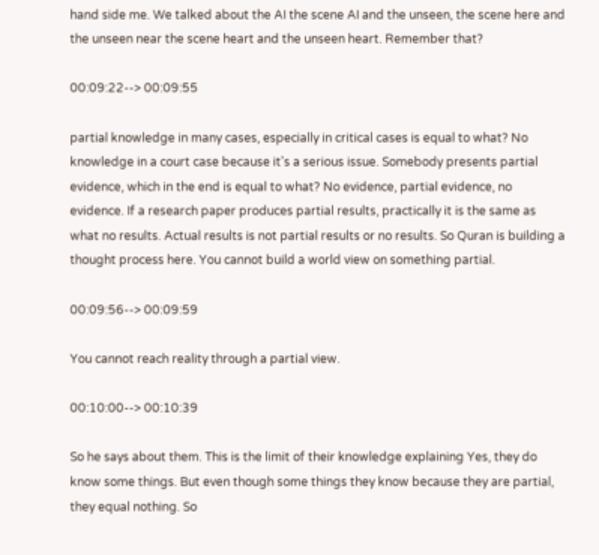hand side me. We talked about the AI the scene AI and the unseen, the scene here and the unseen near the scene heart and the unseen heart. Remember that?

00:09:22--> 00:09:55

partial knowledge in many cases, especially in critical cases is equal to what? No knowledge in a court case because it's a serious issue. Somebody presents partial evidence, which in the end is equal to what? No evidence, partial evidence, no evidence. If a research paper produces partial results, practically it is the same as what no results. Actual results is not partial results or no results. So Quran is building a thought process here. You cannot build a world view on something partial.

00:09:56--> 00:09:59

You cannot reach reality through a partial view.

00:10:00--> 00:10:39

So he says about them. This is the limit of their knowledge explaining Yes, they do know some things. But even though some things they know because they are partial, they equal nothing. So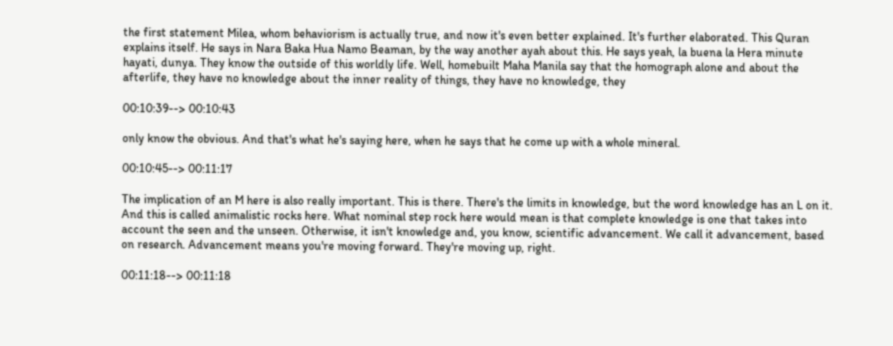the first statement Milea, whom behaviorism is actually true, and now it's even better explained. It's further elaborated. This Quran explains itself. He says in Nara Baka Hua Namo Beaman, by the way another ayah about this. He says yeah, la buena la Hera minute hayati, dunya. They know the outside of this worldly life. Well, homebuilt Maha Manila say that the homograph alone and about the afterlife, they have no knowledge about the inner reality of things, they have no knowledge, they

00:10:39--> 00:10:43

only know the obvious. And that's what he's saying here, when he says that he come up with a whole mineral.

00:10:45--> 00:11:17

The implication of an M here is also really important. This is there. There's the limits in knowledge, but the word knowledge has an L on it. And this is called animalistic rocks here. What nominal step rock here would mean is that complete knowledge is one that takes into account the seen and the unseen. Otherwise, it isn't knowledge and, you know, scientific advancement. We call it advancement, based on research. Advancement means you're moving forward. They're moving up, right.

00:11:18--> 00:11:18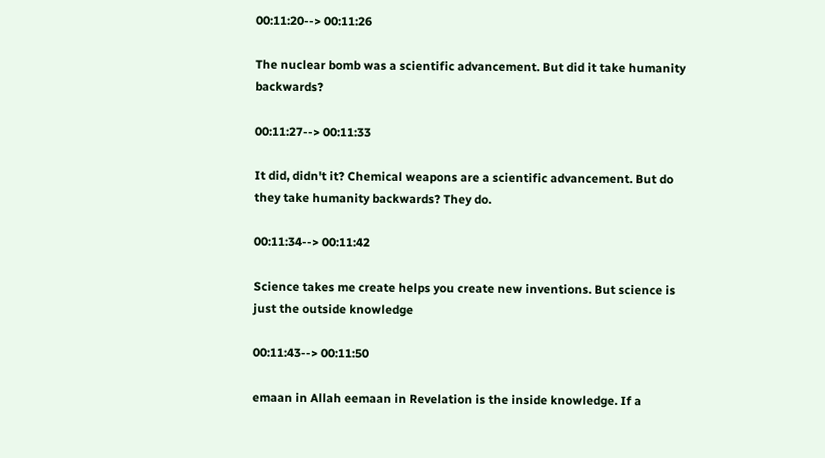00:11:20--> 00:11:26

The nuclear bomb was a scientific advancement. But did it take humanity backwards?

00:11:27--> 00:11:33

It did, didn't it? Chemical weapons are a scientific advancement. But do they take humanity backwards? They do.

00:11:34--> 00:11:42

Science takes me create helps you create new inventions. But science is just the outside knowledge

00:11:43--> 00:11:50

emaan in Allah eemaan in Revelation is the inside knowledge. If a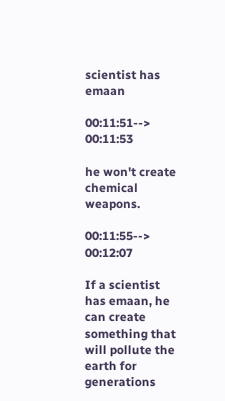scientist has emaan

00:11:51--> 00:11:53

he won't create chemical weapons.

00:11:55--> 00:12:07

If a scientist has emaan, he can create something that will pollute the earth for generations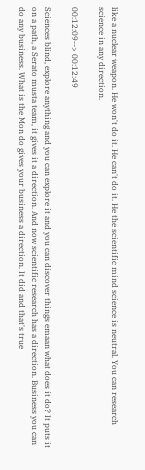like a nuclear weapon. He won't do it. He can't do it. He the scientific mind science is neutral. You can research science in any direction.

00:12:09--> 00:12:49

Sciences blind, explore anything and you can explore it and you can discover things emaan what does it do? It puts it on a path, a Serato musta team, it gives it a direction. And now scientific research has a direction. Business you can do any business. What is the Mon do gives your business a direction. It did and that's true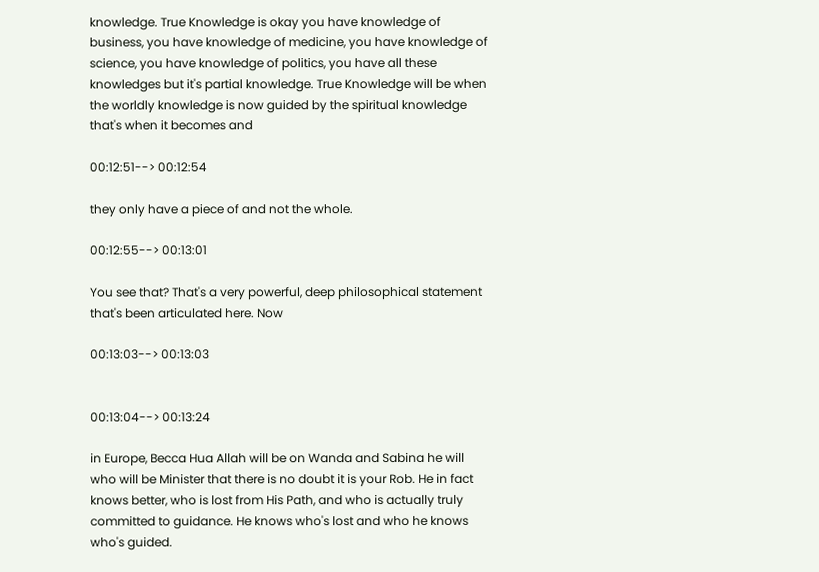knowledge. True Knowledge is okay you have knowledge of business, you have knowledge of medicine, you have knowledge of science, you have knowledge of politics, you have all these knowledges but it's partial knowledge. True Knowledge will be when the worldly knowledge is now guided by the spiritual knowledge that's when it becomes and

00:12:51--> 00:12:54

they only have a piece of and not the whole.

00:12:55--> 00:13:01

You see that? That's a very powerful, deep philosophical statement that's been articulated here. Now

00:13:03--> 00:13:03


00:13:04--> 00:13:24

in Europe, Becca Hua Allah will be on Wanda and Sabina he will who will be Minister that there is no doubt it is your Rob. He in fact knows better, who is lost from His Path, and who is actually truly committed to guidance. He knows who's lost and who he knows who's guided.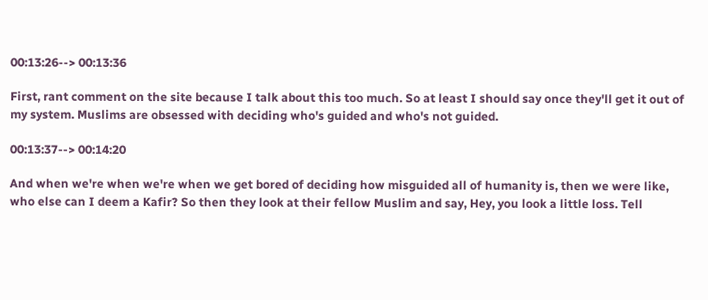00:13:26--> 00:13:36

First, rant comment on the site because I talk about this too much. So at least I should say once they'll get it out of my system. Muslims are obsessed with deciding who's guided and who's not guided.

00:13:37--> 00:14:20

And when we're when we're when we get bored of deciding how misguided all of humanity is, then we were like, who else can I deem a Kafir? So then they look at their fellow Muslim and say, Hey, you look a little loss. Tell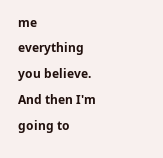me everything you believe. And then I'm going to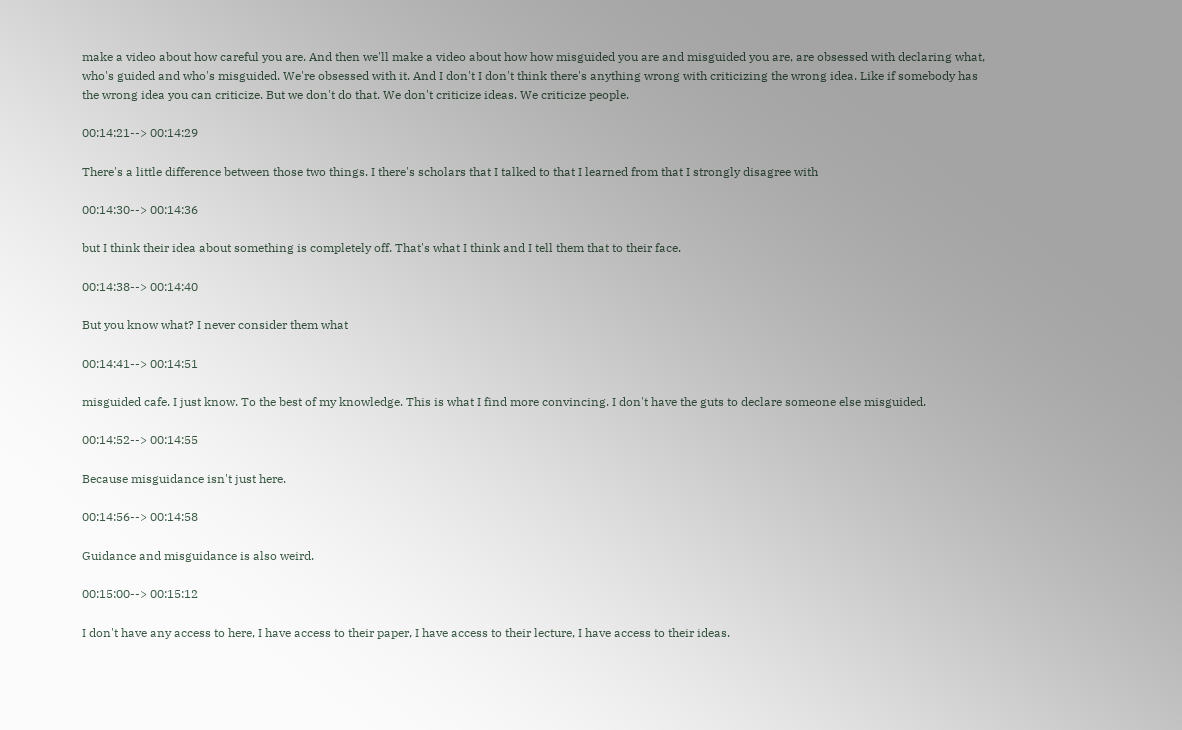make a video about how careful you are. And then we'll make a video about how how misguided you are and misguided you are, are obsessed with declaring what, who's guided and who's misguided. We're obsessed with it. And I don't I don't think there's anything wrong with criticizing the wrong idea. Like if somebody has the wrong idea you can criticize. But we don't do that. We don't criticize ideas. We criticize people.

00:14:21--> 00:14:29

There's a little difference between those two things. I there's scholars that I talked to that I learned from that I strongly disagree with

00:14:30--> 00:14:36

but I think their idea about something is completely off. That's what I think and I tell them that to their face.

00:14:38--> 00:14:40

But you know what? I never consider them what

00:14:41--> 00:14:51

misguided cafe. I just know. To the best of my knowledge. This is what I find more convincing. I don't have the guts to declare someone else misguided.

00:14:52--> 00:14:55

Because misguidance isn't just here.

00:14:56--> 00:14:58

Guidance and misguidance is also weird.

00:15:00--> 00:15:12

I don't have any access to here, I have access to their paper, I have access to their lecture, I have access to their ideas.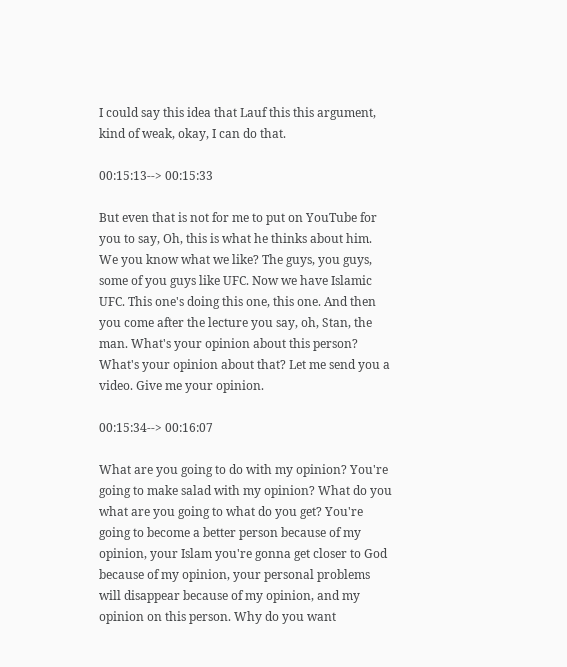I could say this idea that Lauf this this argument, kind of weak, okay, I can do that.

00:15:13--> 00:15:33

But even that is not for me to put on YouTube for you to say, Oh, this is what he thinks about him. We you know what we like? The guys, you guys, some of you guys like UFC. Now we have Islamic UFC. This one's doing this one, this one. And then you come after the lecture you say, oh, Stan, the man. What's your opinion about this person? What's your opinion about that? Let me send you a video. Give me your opinion.

00:15:34--> 00:16:07

What are you going to do with my opinion? You're going to make salad with my opinion? What do you what are you going to what do you get? You're going to become a better person because of my opinion, your Islam you're gonna get closer to God because of my opinion, your personal problems will disappear because of my opinion, and my opinion on this person. Why do you want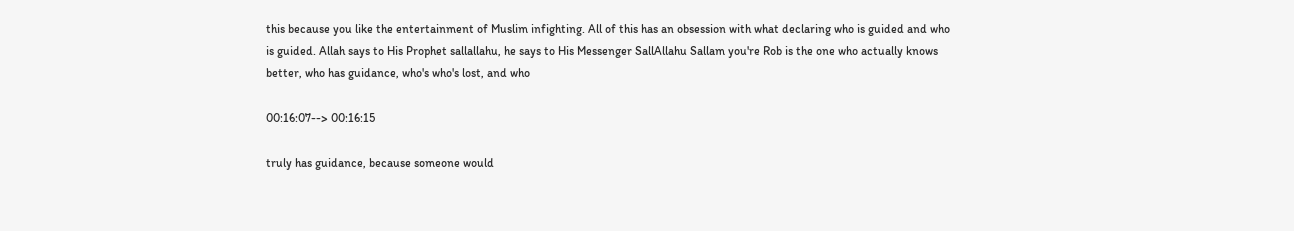this because you like the entertainment of Muslim infighting. All of this has an obsession with what declaring who is guided and who is guided. Allah says to His Prophet sallallahu, he says to His Messenger SallAllahu Sallam you're Rob is the one who actually knows better, who has guidance, who's who's lost, and who

00:16:07--> 00:16:15

truly has guidance, because someone would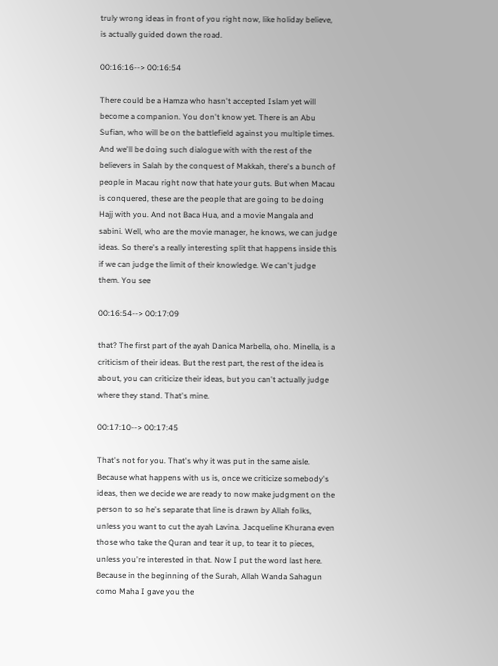truly wrong ideas in front of you right now, like holiday believe, is actually guided down the road.

00:16:16--> 00:16:54

There could be a Hamza who hasn't accepted Islam yet will become a companion. You don't know yet. There is an Abu Sufian, who will be on the battlefield against you multiple times. And we'll be doing such dialogue with with the rest of the believers in Salah by the conquest of Makkah, there's a bunch of people in Macau right now that hate your guts. But when Macau is conquered, these are the people that are going to be doing Hajj with you. And not Baca Hua, and a movie Mangala and sabini. Well, who are the movie manager, he knows, we can judge ideas. So there's a really interesting split that happens inside this if we can judge the limit of their knowledge. We can't judge them. You see

00:16:54--> 00:17:09

that? The first part of the ayah Danica Marbella, oho. Minella, is a criticism of their ideas. But the rest part, the rest of the idea is about, you can criticize their ideas, but you can't actually judge where they stand. That's mine.

00:17:10--> 00:17:45

That's not for you. That's why it was put in the same aisle. Because what happens with us is, once we criticize somebody's ideas, then we decide we are ready to now make judgment on the person to so he's separate that line is drawn by Allah folks, unless you want to cut the ayah Lavina. Jacqueline Khurana even those who take the Quran and tear it up, to tear it to pieces, unless you're interested in that. Now I put the word last here. Because in the beginning of the Surah, Allah Wanda Sahagun como Maha I gave you the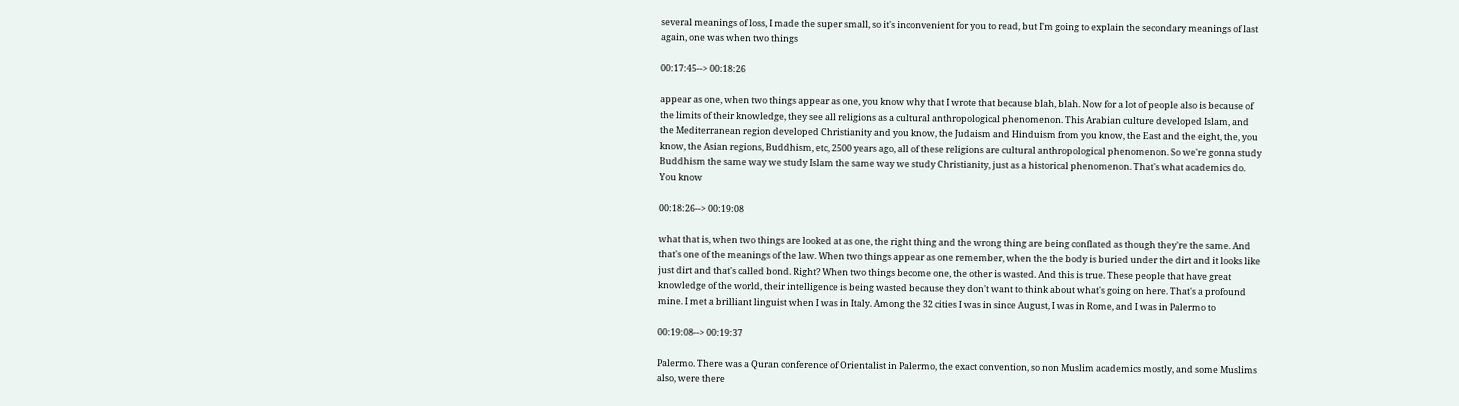several meanings of loss, I made the super small, so it's inconvenient for you to read, but I'm going to explain the secondary meanings of last again, one was when two things

00:17:45--> 00:18:26

appear as one, when two things appear as one, you know why that I wrote that because blah, blah. Now for a lot of people also is because of the limits of their knowledge, they see all religions as a cultural anthropological phenomenon. This Arabian culture developed Islam, and the Mediterranean region developed Christianity and you know, the Judaism and Hinduism from you know, the East and the eight, the, you know, the Asian regions, Buddhism, etc, 2500 years ago, all of these religions are cultural anthropological phenomenon. So we're gonna study Buddhism the same way we study Islam the same way we study Christianity, just as a historical phenomenon. That's what academics do. You know

00:18:26--> 00:19:08

what that is, when two things are looked at as one, the right thing and the wrong thing are being conflated as though they're the same. And that's one of the meanings of the law. When two things appear as one remember, when the the body is buried under the dirt and it looks like just dirt and that's called bond. Right? When two things become one, the other is wasted. And this is true. These people that have great knowledge of the world, their intelligence is being wasted because they don't want to think about what's going on here. That's a profound mine. I met a brilliant linguist when I was in Italy. Among the 32 cities I was in since August, I was in Rome, and I was in Palermo to

00:19:08--> 00:19:37

Palermo. There was a Quran conference of Orientalist in Palermo, the exact convention, so non Muslim academics mostly, and some Muslims also, were there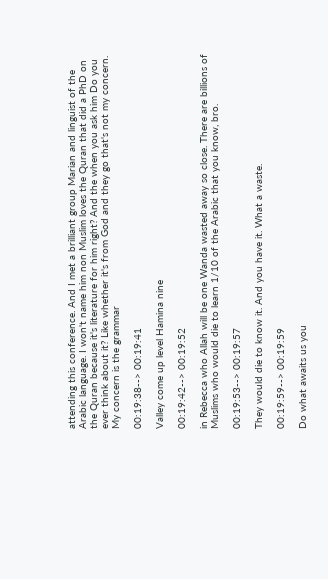attending this conference. And I met a brilliant group Marian and linguist of the Arabic language. I won't name him non Muslim loves the Quran that did a PhD on the Quran because it's literature for him right? And the when you ask him Do you ever think about it? Like whether it's from God and they go that's not my concern. My concern is the grammar

00:19:38--> 00:19:41

Valley come up level Hamina nine

00:19:42--> 00:19:52

in Rebecca who Allah will be one Wanda wasted away so close. There are billions of Muslims who would die to learn 1/10 of the Arabic that you know, bro.

00:19:53--> 00:19:57

They would die to know it. And you have it. What a waste.

00:19:59--> 00:19:59

Do what awaits us you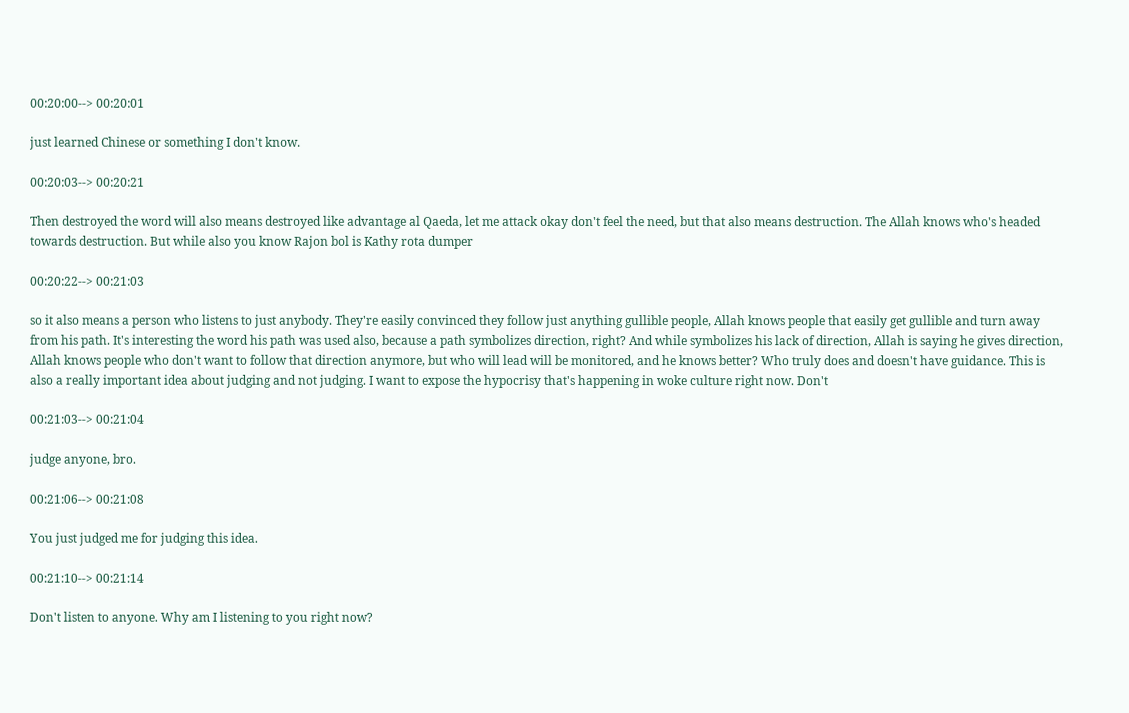00:20:00--> 00:20:01

just learned Chinese or something I don't know.

00:20:03--> 00:20:21

Then destroyed the word will also means destroyed like advantage al Qaeda, let me attack okay don't feel the need, but that also means destruction. The Allah knows who's headed towards destruction. But while also you know Rajon bol is Kathy rota dumper

00:20:22--> 00:21:03

so it also means a person who listens to just anybody. They're easily convinced they follow just anything gullible people, Allah knows people that easily get gullible and turn away from his path. It's interesting the word his path was used also, because a path symbolizes direction, right? And while symbolizes his lack of direction, Allah is saying he gives direction, Allah knows people who don't want to follow that direction anymore, but who will lead will be monitored, and he knows better? Who truly does and doesn't have guidance. This is also a really important idea about judging and not judging. I want to expose the hypocrisy that's happening in woke culture right now. Don't

00:21:03--> 00:21:04

judge anyone, bro.

00:21:06--> 00:21:08

You just judged me for judging this idea.

00:21:10--> 00:21:14

Don't listen to anyone. Why am I listening to you right now?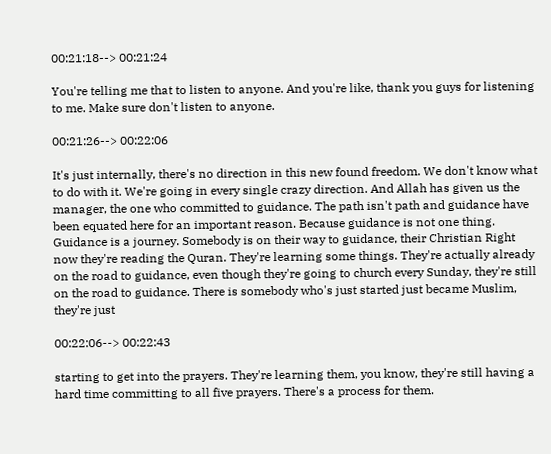00:21:18--> 00:21:24

You're telling me that to listen to anyone. And you're like, thank you guys for listening to me. Make sure don't listen to anyone.

00:21:26--> 00:22:06

It's just internally, there's no direction in this new found freedom. We don't know what to do with it. We're going in every single crazy direction. And Allah has given us the manager, the one who committed to guidance. The path isn't path and guidance have been equated here for an important reason. Because guidance is not one thing. Guidance is a journey. Somebody is on their way to guidance, their Christian Right now they're reading the Quran. They're learning some things. They're actually already on the road to guidance, even though they're going to church every Sunday, they're still on the road to guidance. There is somebody who's just started just became Muslim, they're just

00:22:06--> 00:22:43

starting to get into the prayers. They're learning them, you know, they're still having a hard time committing to all five prayers. There's a process for them.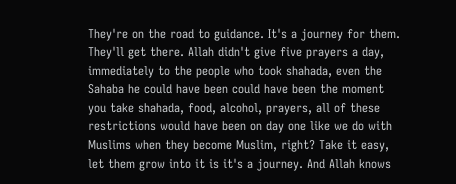They're on the road to guidance. It's a journey for them. They'll get there. Allah didn't give five prayers a day, immediately to the people who took shahada, even the Sahaba he could have been could have been the moment you take shahada, food, alcohol, prayers, all of these restrictions would have been on day one like we do with Muslims when they become Muslim, right? Take it easy, let them grow into it is it's a journey. And Allah knows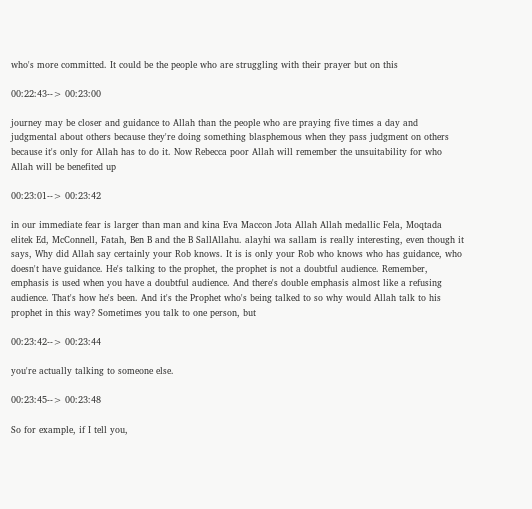who's more committed. It could be the people who are struggling with their prayer but on this

00:22:43--> 00:23:00

journey may be closer and guidance to Allah than the people who are praying five times a day and judgmental about others because they're doing something blasphemous when they pass judgment on others because it's only for Allah has to do it. Now Rebecca poor Allah will remember the unsuitability for who Allah will be benefited up

00:23:01--> 00:23:42

in our immediate fear is larger than man and kina Eva Maccon Jota Allah Allah medallic Fela, Moqtada elitek Ed, McConnell, Fatah, Ben B and the B SallAllahu. alayhi wa sallam is really interesting, even though it says, Why did Allah say certainly your Rob knows. It is is only your Rob who knows who has guidance, who doesn't have guidance. He's talking to the prophet, the prophet is not a doubtful audience. Remember, emphasis is used when you have a doubtful audience. And there's double emphasis almost like a refusing audience. That's how he's been. And it's the Prophet who's being talked to so why would Allah talk to his prophet in this way? Sometimes you talk to one person, but

00:23:42--> 00:23:44

you're actually talking to someone else.

00:23:45--> 00:23:48

So for example, if I tell you,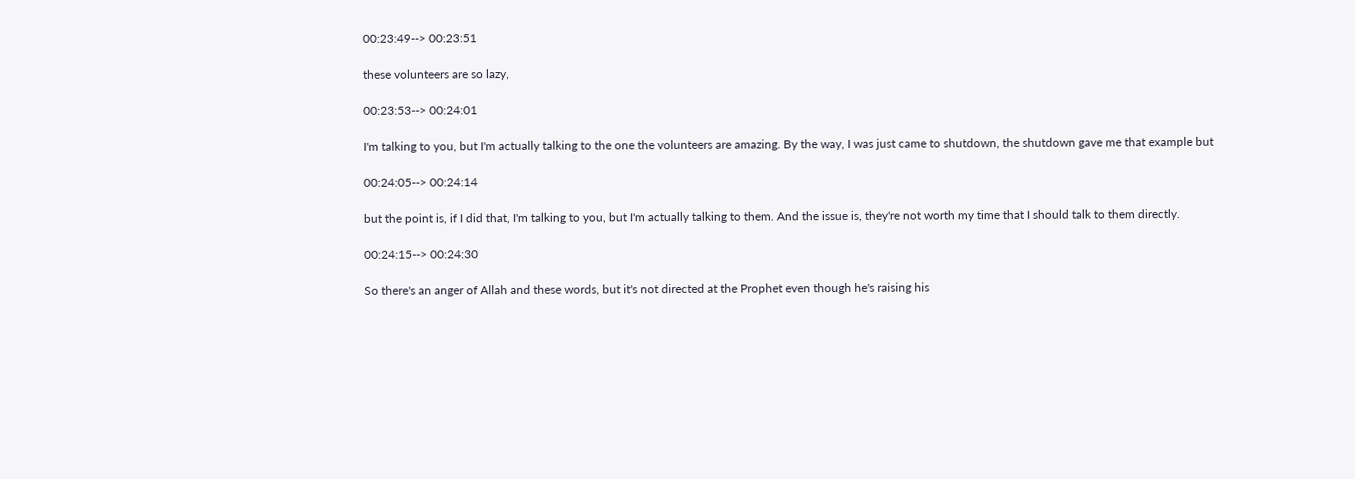00:23:49--> 00:23:51

these volunteers are so lazy,

00:23:53--> 00:24:01

I'm talking to you, but I'm actually talking to the one the volunteers are amazing. By the way, I was just came to shutdown, the shutdown gave me that example but

00:24:05--> 00:24:14

but the point is, if I did that, I'm talking to you, but I'm actually talking to them. And the issue is, they're not worth my time that I should talk to them directly.

00:24:15--> 00:24:30

So there's an anger of Allah and these words, but it's not directed at the Prophet even though he's raising his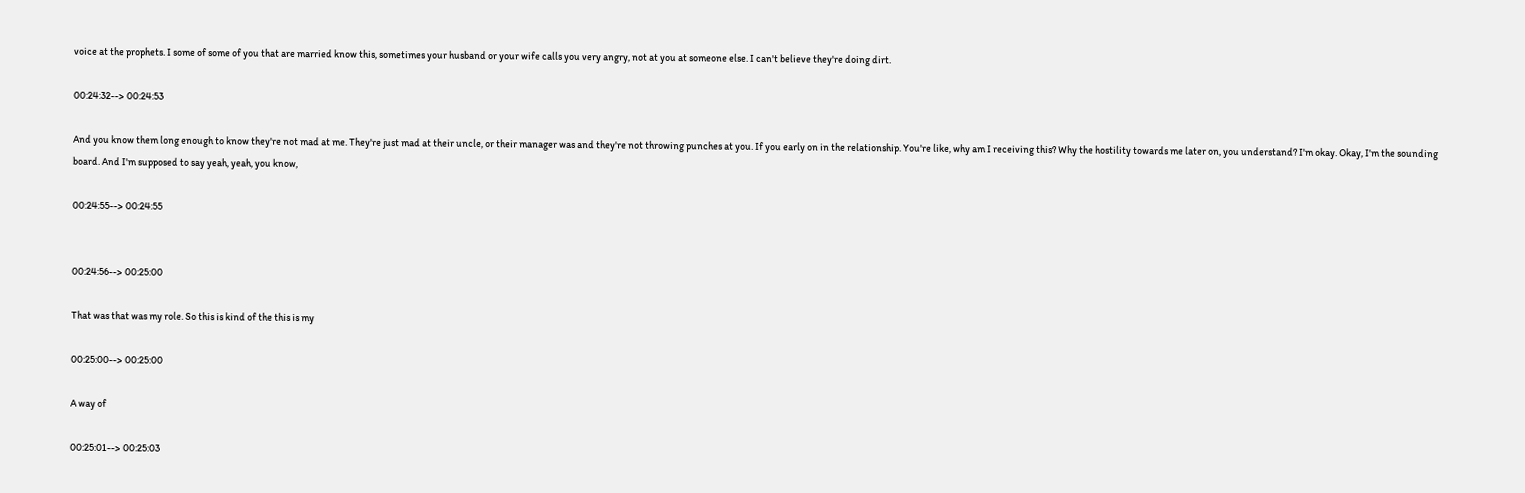voice at the prophets. I some of some of you that are married know this, sometimes your husband or your wife calls you very angry, not at you at someone else. I can't believe they're doing dirt.

00:24:32--> 00:24:53

And you know them long enough to know they're not mad at me. They're just mad at their uncle, or their manager was and they're not throwing punches at you. If you early on in the relationship. You're like, why am I receiving this? Why the hostility towards me later on, you understand? I'm okay. Okay, I'm the sounding board. And I'm supposed to say yeah, yeah, you know,

00:24:55--> 00:24:55


00:24:56--> 00:25:00

That was that was my role. So this is kind of the this is my

00:25:00--> 00:25:00

A way of

00:25:01--> 00:25:03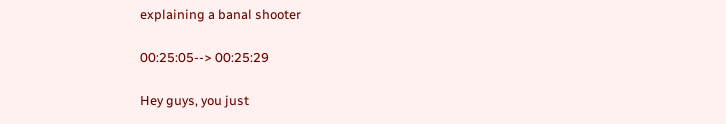explaining a banal shooter

00:25:05--> 00:25:29

Hey guys, you just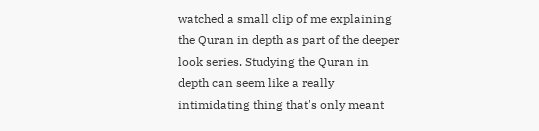watched a small clip of me explaining the Quran in depth as part of the deeper look series. Studying the Quran in depth can seem like a really intimidating thing that's only meant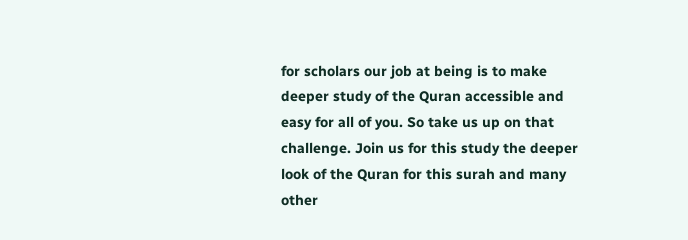for scholars our job at being is to make deeper study of the Quran accessible and easy for all of you. So take us up on that challenge. Join us for this study the deeper look of the Quran for this surah and many other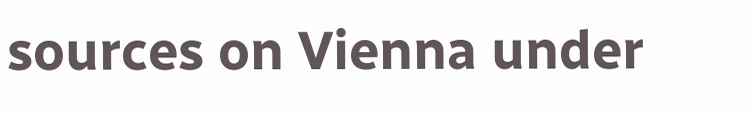sources on Vienna under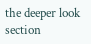the deeper look section